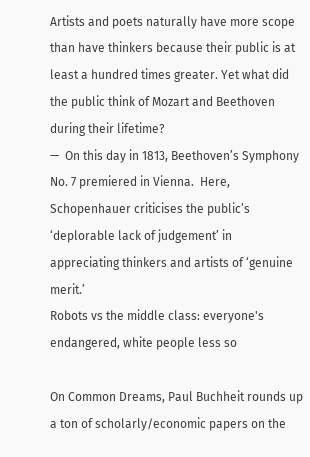Artists and poets naturally have more scope than have thinkers because their public is at least a hundred times greater. Yet what did the public think of Mozart and Beethoven during their lifetime?
—  On this day in 1813, Beethoven’s Symphony No. 7 premiered in Vienna.  Here, Schopenhauer criticises the public’s ‘deplorable lack of judgement’ in appreciating thinkers and artists of ‘genuine merit.’
Robots vs the middle class: everyone's endangered, white people less so

On Common Dreams, Paul Buchheit rounds up a ton of scholarly/economic papers on the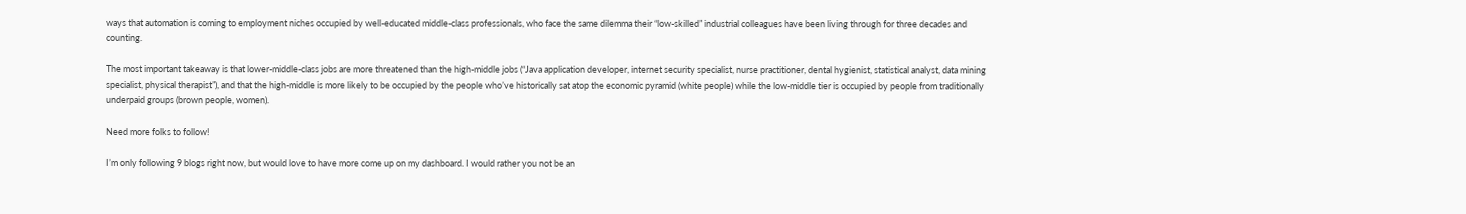ways that automation is coming to employment niches occupied by well-educated middle-class professionals, who face the same dilemma their “low-skilled” industrial colleagues have been living through for three decades and counting.

The most important takeaway is that lower-middle-class jobs are more threatened than the high-middle jobs (“Java application developer, internet security specialist, nurse practitioner, dental hygienist, statistical analyst, data mining specialist, physical therapist”), and that the high-middle is more likely to be occupied by the people who’ve historically sat atop the economic pyramid (white people) while the low-middle tier is occupied by people from traditionally underpaid groups (brown people, women).

Need more folks to follow!

I’m only following 9 blogs right now, but would love to have more come up on my dashboard. I would rather you not be an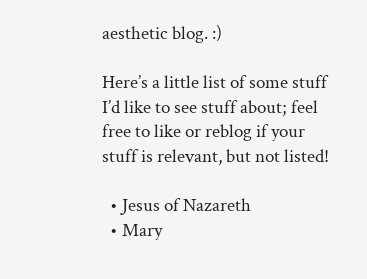aesthetic blog. :)

Here’s a little list of some stuff I’d like to see stuff about; feel free to like or reblog if your stuff is relevant, but not listed!

  • Jesus of Nazareth
  • Mary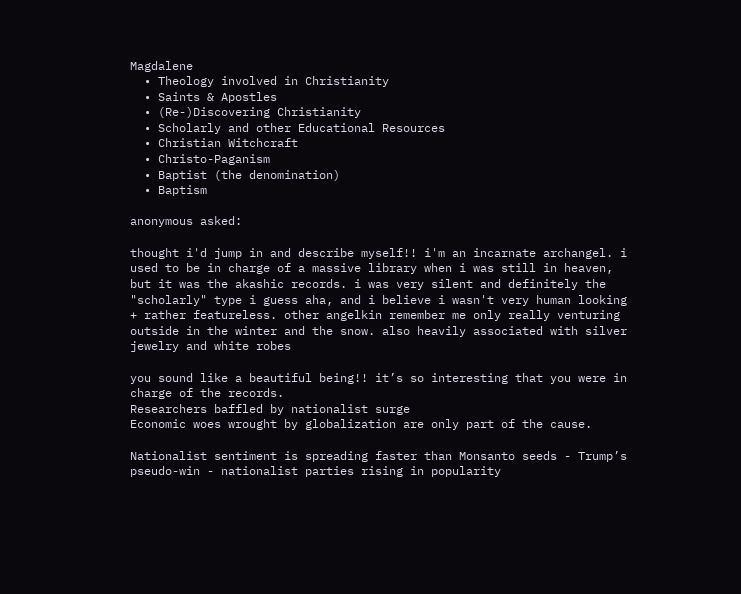Magdalene
  • Theology involved in Christianity
  • Saints & Apostles
  • (Re-)Discovering Christianity
  • Scholarly and other Educational Resources
  • Christian Witchcraft
  • Christo-Paganism
  • Baptist (the denomination)
  • Baptism

anonymous asked:

thought i'd jump in and describe myself!! i'm an incarnate archangel. i used to be in charge of a massive library when i was still in heaven, but it was the akashic records. i was very silent and definitely the "scholarly" type i guess aha, and i believe i wasn't very human looking + rather featureless. other angelkin remember me only really venturing outside in the winter and the snow. also heavily associated with silver jewelry and white robes

you sound like a beautiful being!! it’s so interesting that you were in charge of the records.
Researchers baffled by nationalist surge
Economic woes wrought by globalization are only part of the cause.

Nationalist sentiment is spreading faster than Monsanto seeds - Trump’s pseudo-win - nationalist parties rising in popularity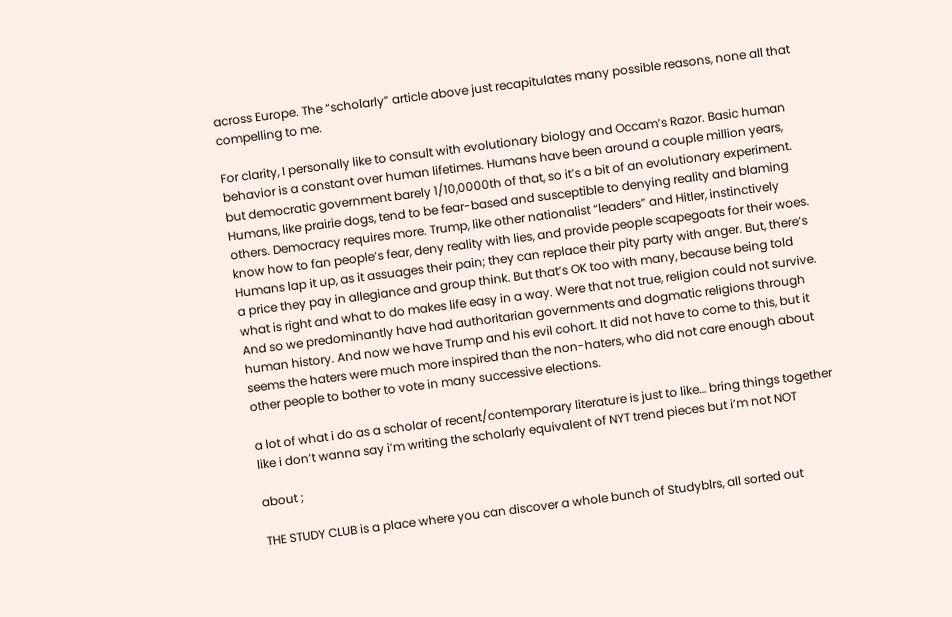across Europe. The “scholarly” article above just recapitulates many possible reasons, none all that compelling to me.

For clarity, I personally like to consult with evolutionary biology and Occam’s Razor. Basic human behavior is a constant over human lifetimes. Humans have been around a couple million years, but democratic government barely 1/10,0000th of that, so it’s a bit of an evolutionary experiment. Humans, like prairie dogs, tend to be fear-based and susceptible to denying reality and blaming others. Democracy requires more. Trump, like other nationalist “leaders” and Hitler, instinctively know how to fan people’s fear, deny reality with lies, and provide people scapegoats for their woes. Humans lap it up, as it assuages their pain; they can replace their pity party with anger. But, there’s a price they pay in allegiance and group think. But that’s OK too with many, because being told what is right and what to do makes life easy in a way. Were that not true, religion could not survive. And so we predominantly have had authoritarian governments and dogmatic religions through human history. And now we have Trump and his evil cohort. It did not have to come to this, but it seems the haters were much more inspired than the non-haters, who did not care enough about other people to bother to vote in many successive elections.

a lot of what i do as a scholar of recent/contemporary literature is just to like… bring things together like i don’t wanna say i’m writing the scholarly equivalent of NYT trend pieces but i’m not NOT

about ;

THE STUDY CLUB is a place where you can discover a whole bunch of Studyblrs, all sorted out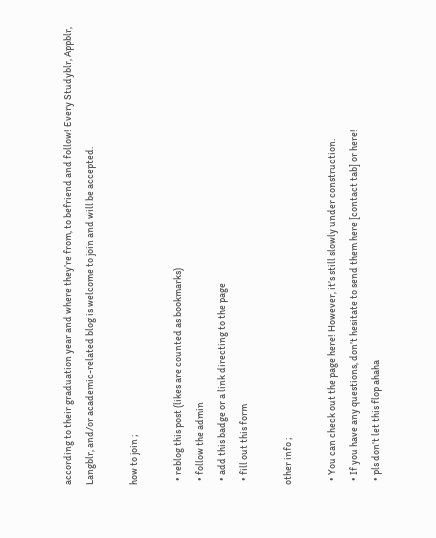according to their graduation year and where they’re from, to befriend and follow! Every Studyblr, Appblr, Langblr, and/or academic-related blog is welcome to join and will be accepted.

how to join ;

  • reblog this post (likes are counted as bookmarks)
  • follow the admin
  • add this badge or a link directing to the page
  • fill out this form

other info ;

  • You can check out the page here! However, it’s still slowly under construction.
  • If you have any questions, don’t hesitate to send them here [contact tab] or here!
  • pls don’t let this flop ahaha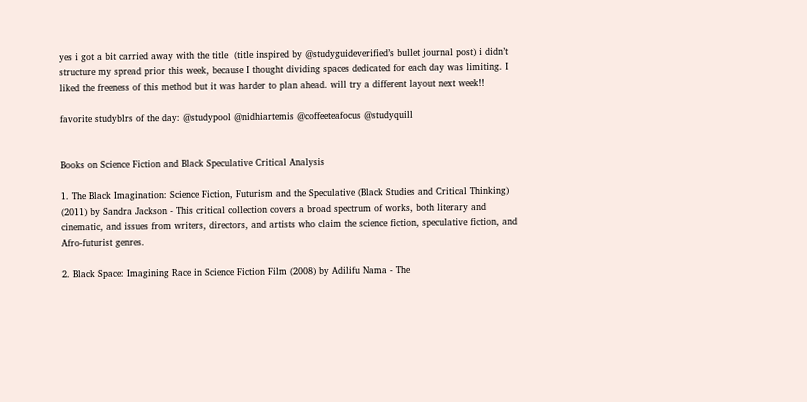yes i got a bit carried away with the title  (title inspired by @studyguideverified’s bullet journal post) i didn’t structure my spread prior this week, because I thought dividing spaces dedicated for each day was limiting. I liked the freeness of this method but it was harder to plan ahead. will try a different layout next week!!

favorite studyblrs of the day: @studypool @nidhiartemis @coffeeteafocus @studyquill


Books on Science Fiction and Black Speculative Critical Analysis

1. The Black Imagination: Science Fiction, Futurism and the Speculative (Black Studies and Critical Thinking) (2011) by Sandra Jackson - This critical collection covers a broad spectrum of works, both literary and cinematic, and issues from writers, directors, and artists who claim the science fiction, speculative fiction, and Afro-futurist genres.

2. Black Space: Imagining Race in Science Fiction Film (2008) by Adilifu Nama - The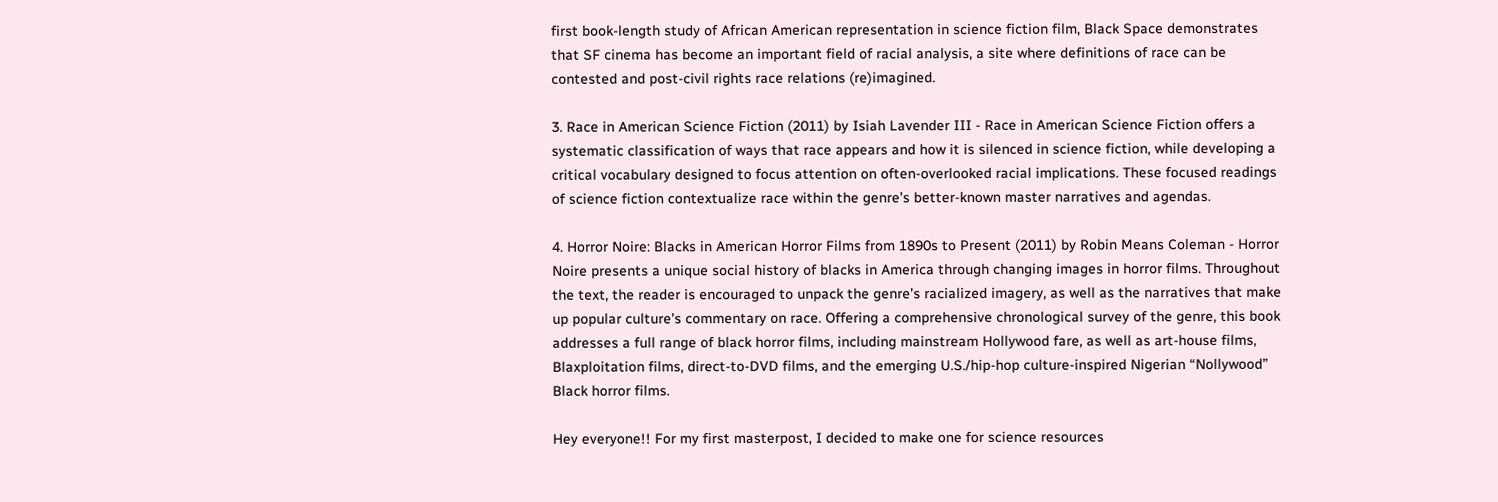first book-length study of African American representation in science fiction film, Black Space demonstrates that SF cinema has become an important field of racial analysis, a site where definitions of race can be contested and post-civil rights race relations (re)imagined.

3. Race in American Science Fiction (2011) by Isiah Lavender III - Race in American Science Fiction offers a systematic classification of ways that race appears and how it is silenced in science fiction, while developing a critical vocabulary designed to focus attention on often-overlooked racial implications. These focused readings of science fiction contextualize race within the genre’s better-known master narratives and agendas.

4. Horror Noire: Blacks in American Horror Films from 1890s to Present (2011) by Robin Means Coleman - Horror Noire presents a unique social history of blacks in America through changing images in horror films. Throughout the text, the reader is encouraged to unpack the genre’s racialized imagery, as well as the narratives that make up popular culture’s commentary on race. Offering a comprehensive chronological survey of the genre, this book addresses a full range of black horror films, including mainstream Hollywood fare, as well as art-house films, Blaxploitation films, direct-to-DVD films, and the emerging U.S./hip-hop culture-inspired Nigerian “Nollywood” Black horror films.

Hey everyone!! For my first masterpost, I decided to make one for science resources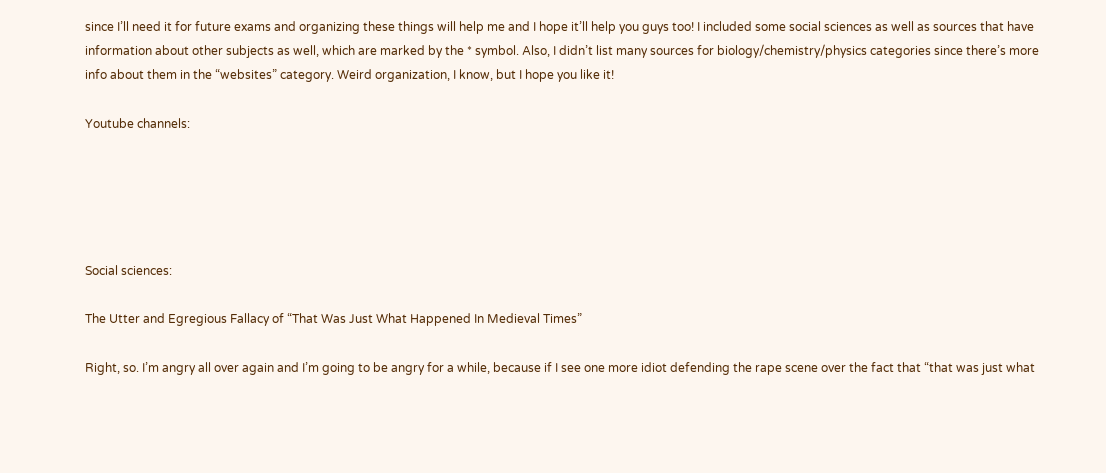since I’ll need it for future exams and organizing these things will help me and I hope it’ll help you guys too! I included some social sciences as well as sources that have information about other subjects as well, which are marked by the * symbol. Also, I didn’t list many sources for biology/chemistry/physics categories since there’s more info about them in the “websites” category. Weird organization, I know, but I hope you like it!

Youtube channels:





Social sciences:

The Utter and Egregious Fallacy of “That Was Just What Happened In Medieval Times”

Right, so. I’m angry all over again and I’m going to be angry for a while, because if I see one more idiot defending the rape scene over the fact that “that was just what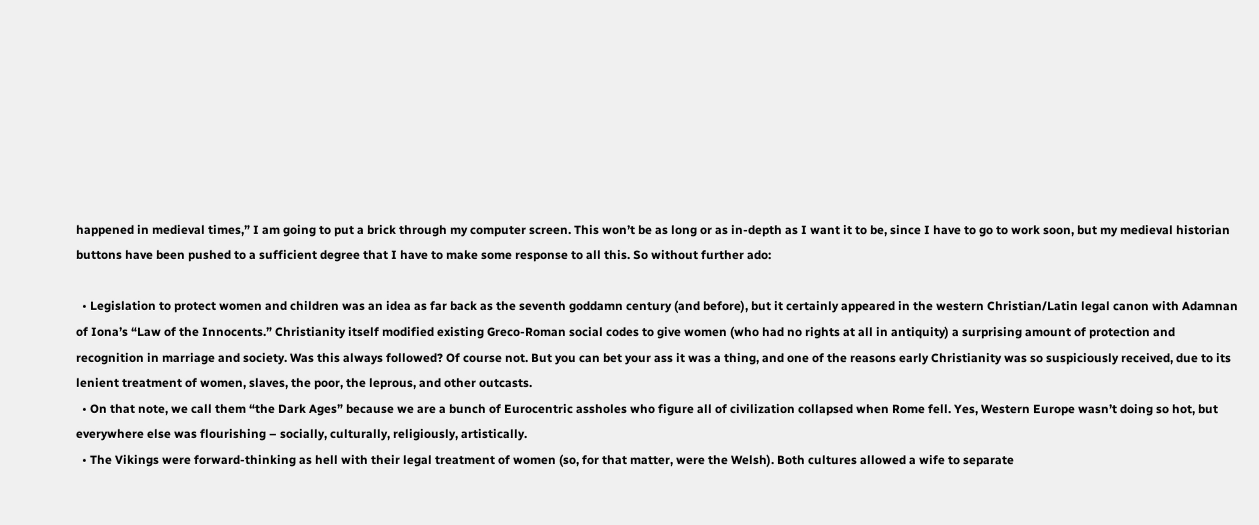happened in medieval times,” I am going to put a brick through my computer screen. This won’t be as long or as in-depth as I want it to be, since I have to go to work soon, but my medieval historian buttons have been pushed to a sufficient degree that I have to make some response to all this. So without further ado:

  • Legislation to protect women and children was an idea as far back as the seventh goddamn century (and before), but it certainly appeared in the western Christian/Latin legal canon with Adamnan of Iona’s “Law of the Innocents.” Christianity itself modified existing Greco-Roman social codes to give women (who had no rights at all in antiquity) a surprising amount of protection and recognition in marriage and society. Was this always followed? Of course not. But you can bet your ass it was a thing, and one of the reasons early Christianity was so suspiciously received, due to its lenient treatment of women, slaves, the poor, the leprous, and other outcasts.
  • On that note, we call them “the Dark Ages” because we are a bunch of Eurocentric assholes who figure all of civilization collapsed when Rome fell. Yes, Western Europe wasn’t doing so hot, but everywhere else was flourishing – socially, culturally, religiously, artistically.
  • The Vikings were forward-thinking as hell with their legal treatment of women (so, for that matter, were the Welsh). Both cultures allowed a wife to separate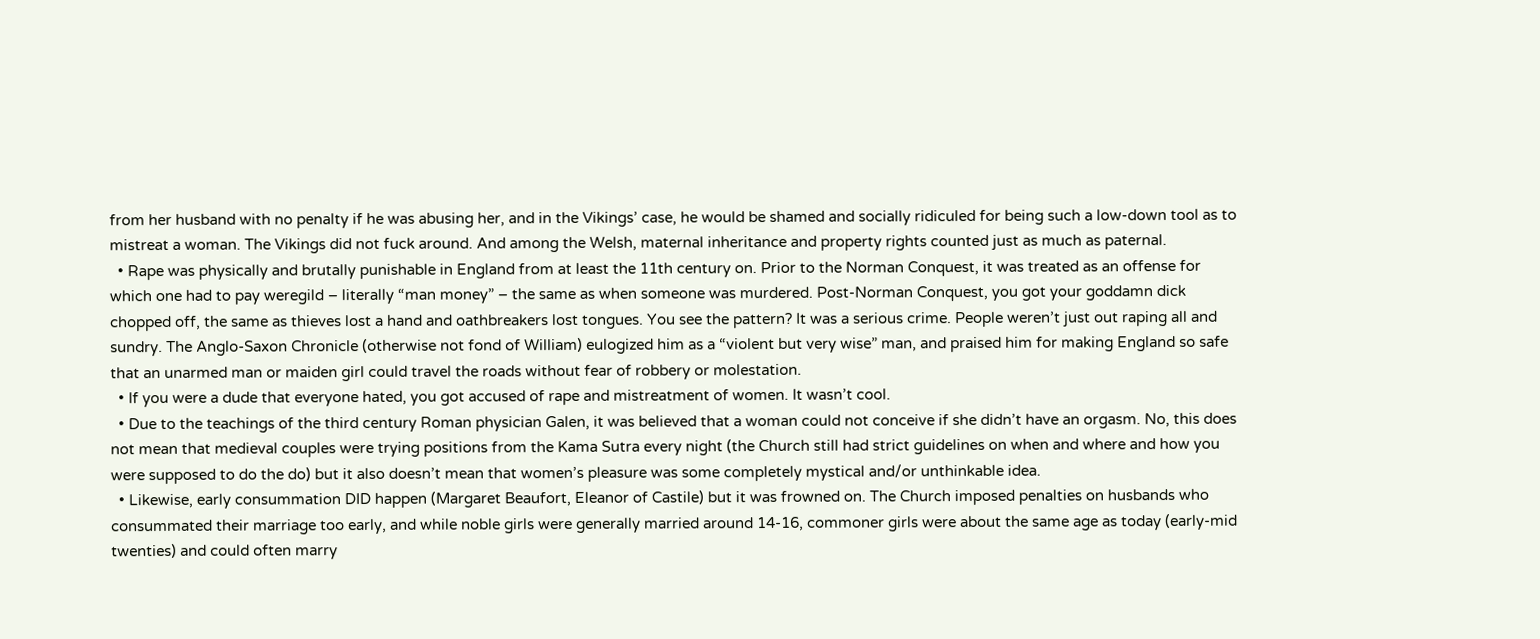from her husband with no penalty if he was abusing her, and in the Vikings’ case, he would be shamed and socially ridiculed for being such a low-down tool as to mistreat a woman. The Vikings did not fuck around. And among the Welsh, maternal inheritance and property rights counted just as much as paternal.
  • Rape was physically and brutally punishable in England from at least the 11th century on. Prior to the Norman Conquest, it was treated as an offense for which one had to pay weregild – literally “man money” – the same as when someone was murdered. Post-Norman Conquest, you got your goddamn dick chopped off, the same as thieves lost a hand and oathbreakers lost tongues. You see the pattern? It was a serious crime. People weren’t just out raping all and sundry. The Anglo-Saxon Chronicle (otherwise not fond of William) eulogized him as a “violent but very wise” man, and praised him for making England so safe that an unarmed man or maiden girl could travel the roads without fear of robbery or molestation.
  • If you were a dude that everyone hated, you got accused of rape and mistreatment of women. It wasn’t cool.
  • Due to the teachings of the third century Roman physician Galen, it was believed that a woman could not conceive if she didn’t have an orgasm. No, this does not mean that medieval couples were trying positions from the Kama Sutra every night (the Church still had strict guidelines on when and where and how you were supposed to do the do) but it also doesn’t mean that women’s pleasure was some completely mystical and/or unthinkable idea.
  • Likewise, early consummation DID happen (Margaret Beaufort, Eleanor of Castile) but it was frowned on. The Church imposed penalties on husbands who consummated their marriage too early, and while noble girls were generally married around 14-16, commoner girls were about the same age as today (early-mid twenties) and could often marry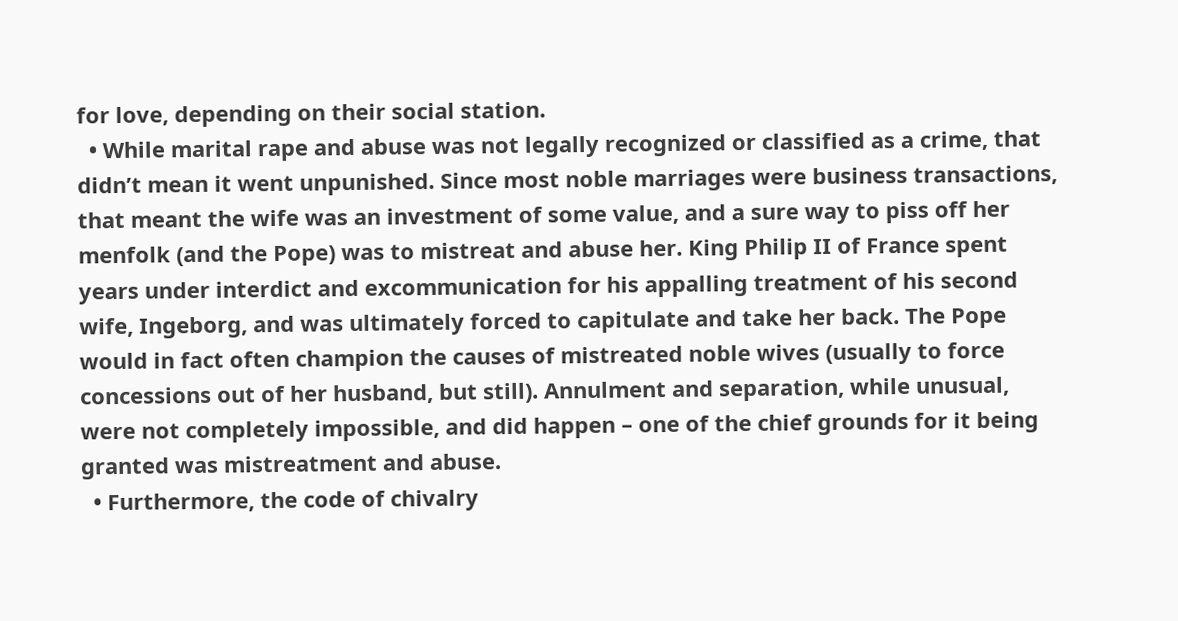for love, depending on their social station.
  • While marital rape and abuse was not legally recognized or classified as a crime, that didn’t mean it went unpunished. Since most noble marriages were business transactions, that meant the wife was an investment of some value, and a sure way to piss off her menfolk (and the Pope) was to mistreat and abuse her. King Philip II of France spent years under interdict and excommunication for his appalling treatment of his second wife, Ingeborg, and was ultimately forced to capitulate and take her back. The Pope would in fact often champion the causes of mistreated noble wives (usually to force concessions out of her husband, but still). Annulment and separation, while unusual, were not completely impossible, and did happen – one of the chief grounds for it being granted was mistreatment and abuse.
  • Furthermore, the code of chivalry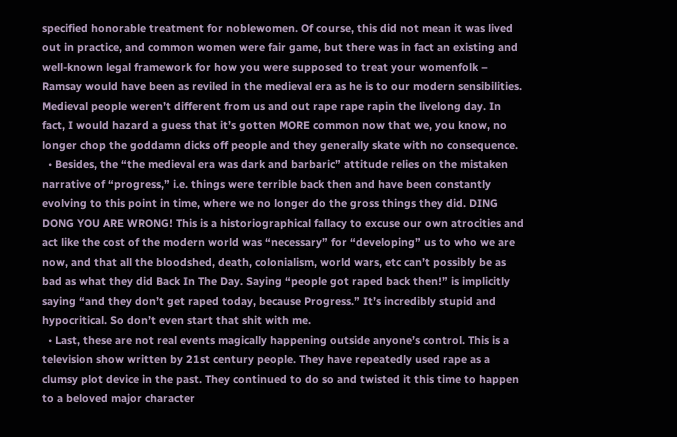specified honorable treatment for noblewomen. Of course, this did not mean it was lived out in practice, and common women were fair game, but there was in fact an existing and well-known legal framework for how you were supposed to treat your womenfolk – Ramsay would have been as reviled in the medieval era as he is to our modern sensibilities. Medieval people weren’t different from us and out rape rape rapin the livelong day. In fact, I would hazard a guess that it’s gotten MORE common now that we, you know, no longer chop the goddamn dicks off people and they generally skate with no consequence.
  • Besides, the “the medieval era was dark and barbaric” attitude relies on the mistaken narrative of “progress,” i.e. things were terrible back then and have been constantly evolving to this point in time, where we no longer do the gross things they did. DING DONG YOU ARE WRONG! This is a historiographical fallacy to excuse our own atrocities and act like the cost of the modern world was “necessary” for “developing” us to who we are now, and that all the bloodshed, death, colonialism, world wars, etc can’t possibly be as bad as what they did Back In The Day. Saying “people got raped back then!” is implicitly saying “and they don’t get raped today, because Progress.” It’s incredibly stupid and hypocritical. So don’t even start that shit with me.
  • Last, these are not real events magically happening outside anyone’s control. This is a television show written by 21st century people. They have repeatedly used rape as a clumsy plot device in the past. They continued to do so and twisted it this time to happen to a beloved major character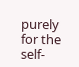purely for the self-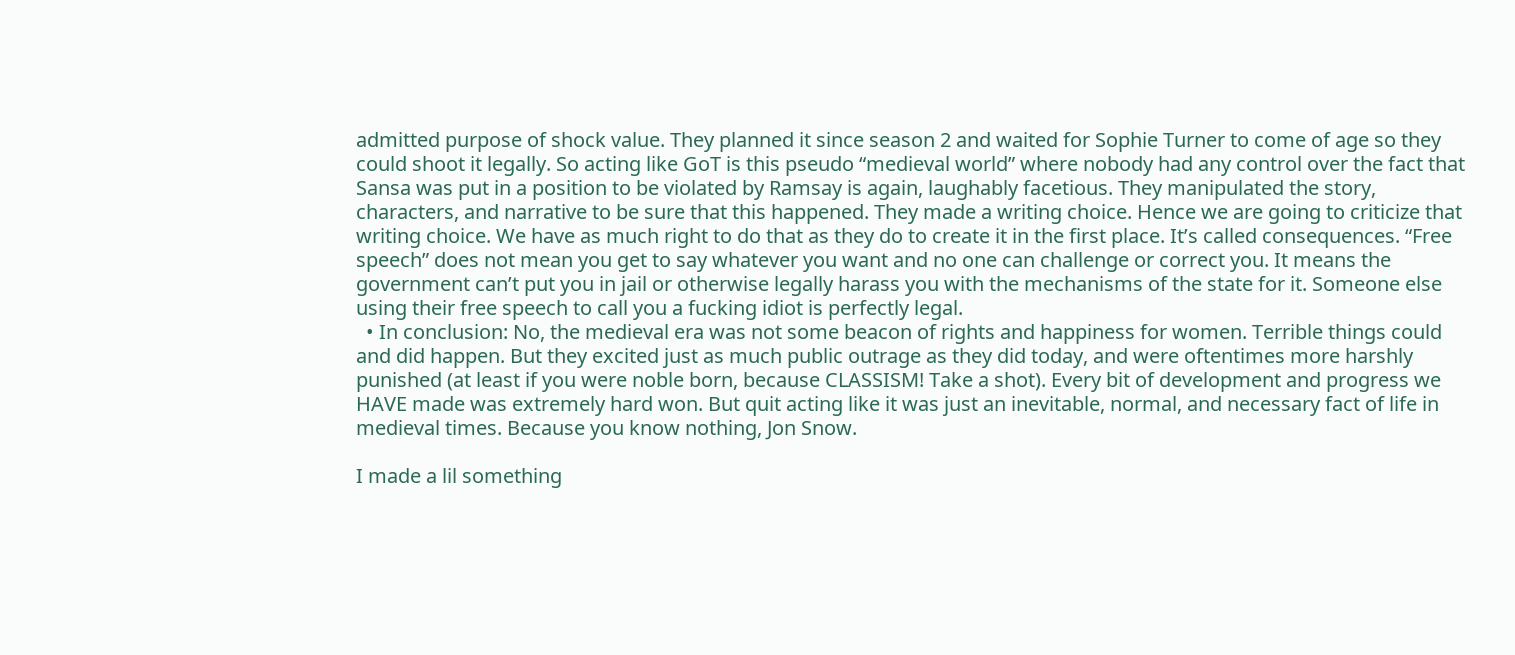admitted purpose of shock value. They planned it since season 2 and waited for Sophie Turner to come of age so they could shoot it legally. So acting like GoT is this pseudo “medieval world” where nobody had any control over the fact that Sansa was put in a position to be violated by Ramsay is again, laughably facetious. They manipulated the story, characters, and narrative to be sure that this happened. They made a writing choice. Hence we are going to criticize that writing choice. We have as much right to do that as they do to create it in the first place. It’s called consequences. “Free speech” does not mean you get to say whatever you want and no one can challenge or correct you. It means the government can’t put you in jail or otherwise legally harass you with the mechanisms of the state for it. Someone else using their free speech to call you a fucking idiot is perfectly legal.
  • In conclusion: No, the medieval era was not some beacon of rights and happiness for women. Terrible things could and did happen. But they excited just as much public outrage as they did today, and were oftentimes more harshly punished (at least if you were noble born, because CLASSISM! Take a shot). Every bit of development and progress we HAVE made was extremely hard won. But quit acting like it was just an inevitable, normal, and necessary fact of life in medieval times. Because you know nothing, Jon Snow.

I made a lil something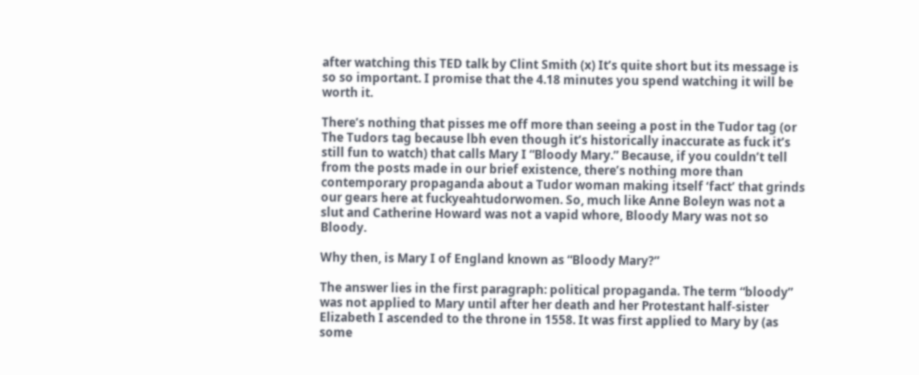after watching this TED talk by Clint Smith (x) It’s quite short but its message is so so important. I promise that the 4.18 minutes you spend watching it will be worth it.

There’s nothing that pisses me off more than seeing a post in the Tudor tag (or The Tudors tag because lbh even though it’s historically inaccurate as fuck it’s still fun to watch) that calls Mary I “Bloody Mary.” Because, if you couldn’t tell from the posts made in our brief existence, there’s nothing more than contemporary propaganda about a Tudor woman making itself ‘fact’ that grinds our gears here at fuckyeahtudorwomen. So, much like Anne Boleyn was not a slut and Catherine Howard was not a vapid whore, Bloody Mary was not so Bloody.

Why then, is Mary I of England known as “Bloody Mary?”

The answer lies in the first paragraph: political propaganda. The term “bloody” was not applied to Mary until after her death and her Protestant half-sister Elizabeth I ascended to the throne in 1558. It was first applied to Mary by (as some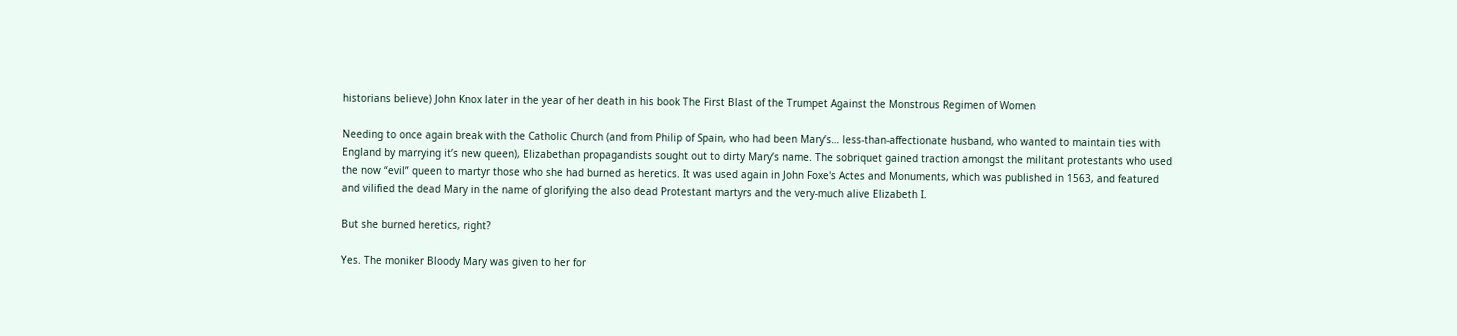historians believe) John Knox later in the year of her death in his book The First Blast of the Trumpet Against the Monstrous Regimen of Women

Needing to once again break with the Catholic Church (and from Philip of Spain, who had been Mary’s… less-than-affectionate husband, who wanted to maintain ties with England by marrying it’s new queen), Elizabethan propagandists sought out to dirty Mary’s name. The sobriquet gained traction amongst the militant protestants who used the now “evil” queen to martyr those who she had burned as heretics. It was used again in John Foxe's Actes and Monuments, which was published in 1563, and featured and vilified the dead Mary in the name of glorifying the also dead Protestant martyrs and the very-much alive Elizabeth I.

But she burned heretics, right?

Yes. The moniker Bloody Mary was given to her for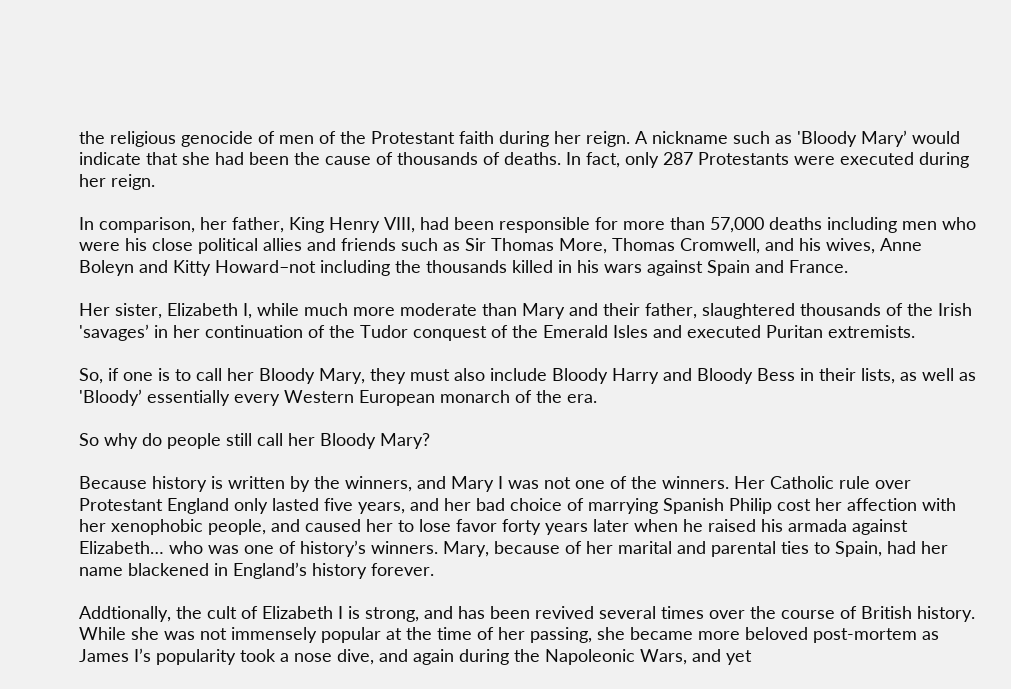the religious genocide of men of the Protestant faith during her reign. A nickname such as 'Bloody Mary’ would indicate that she had been the cause of thousands of deaths. In fact, only 287 Protestants were executed during her reign.

In comparison, her father, King Henry VIII, had been responsible for more than 57,000 deaths including men who were his close political allies and friends such as Sir Thomas More, Thomas Cromwell, and his wives, Anne Boleyn and Kitty Howard–not including the thousands killed in his wars against Spain and France.

Her sister, Elizabeth I, while much more moderate than Mary and their father, slaughtered thousands of the Irish 'savages’ in her continuation of the Tudor conquest of the Emerald Isles and executed Puritan extremists.

So, if one is to call her Bloody Mary, they must also include Bloody Harry and Bloody Bess in their lists, as well as 'Bloody’ essentially every Western European monarch of the era.

So why do people still call her Bloody Mary?

Because history is written by the winners, and Mary I was not one of the winners. Her Catholic rule over Protestant England only lasted five years, and her bad choice of marrying Spanish Philip cost her affection with her xenophobic people, and caused her to lose favor forty years later when he raised his armada against Elizabeth… who was one of history’s winners. Mary, because of her marital and parental ties to Spain, had her name blackened in England’s history forever.

Addtionally, the cult of Elizabeth I is strong, and has been revived several times over the course of British history. While she was not immensely popular at the time of her passing, she became more beloved post-mortem as James I’s popularity took a nose dive, and again during the Napoleonic Wars, and yet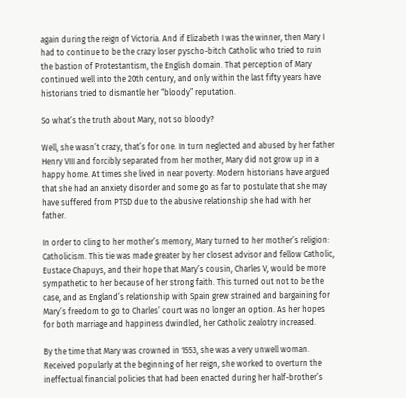again during the reign of Victoria. And if Elizabeth I was the winner, then Mary I had to continue to be the crazy loser pyscho-bitch Catholic who tried to ruin the bastion of Protestantism, the English domain. That perception of Mary continued well into the 20th century, and only within the last fifty years have historians tried to dismantle her “bloody” reputation.

So what’s the truth about Mary, not so bloody?

Well, she wasn’t crazy, that’s for one. In turn neglected and abused by her father Henry VIII and forcibly separated from her mother, Mary did not grow up in a happy home. At times she lived in near poverty. Modern historians have argued that she had an anxiety disorder and some go as far to postulate that she may have suffered from PTSD due to the abusive relationship she had with her father.

In order to cling to her mother’s memory, Mary turned to her mother’s religion: Catholicism. This tie was made greater by her closest advisor and fellow Catholic, Eustace Chapuys, and their hope that Mary’s cousin, Charles V, would be more sympathetic to her because of her strong faith. This turned out not to be the case, and as England’s relationship with Spain grew strained and bargaining for Mary’s freedom to go to Charles’ court was no longer an option. As her hopes for both marriage and happiness dwindled, her Catholic zealotry increased.

By the time that Mary was crowned in 1553, she was a very unwell woman. Received popularly at the beginning of her reign, she worked to overturn the ineffectual financial policies that had been enacted during her half-brother’s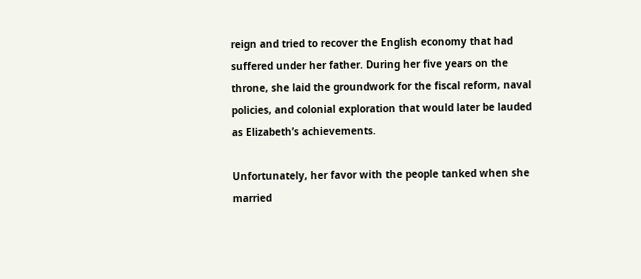reign and tried to recover the English economy that had suffered under her father. During her five years on the throne, she laid the groundwork for the fiscal reform, naval policies, and colonial exploration that would later be lauded as Elizabeth’s achievements.

Unfortunately, her favor with the people tanked when she married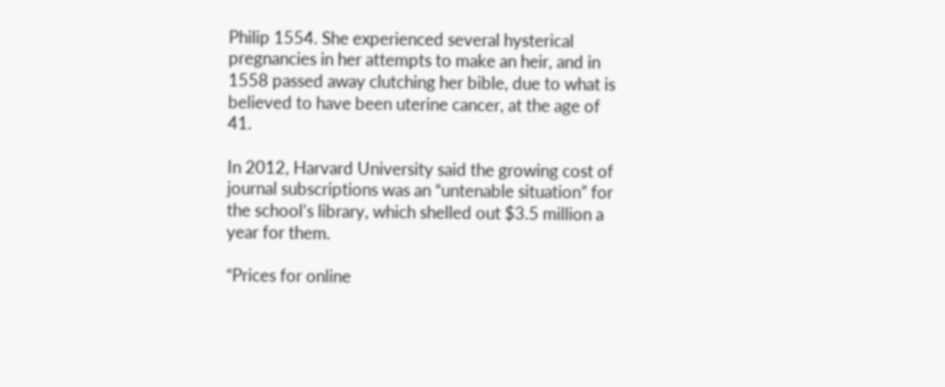Philip 1554. She experienced several hysterical pregnancies in her attempts to make an heir, and in 1558 passed away clutching her bible, due to what is believed to have been uterine cancer, at the age of 41.

In 2012, Harvard University said the growing cost of journal subscriptions was an “untenable situation” for the school’s library, which shelled out $3.5 million a year for them.

“Prices for online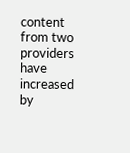content from two providers have increased by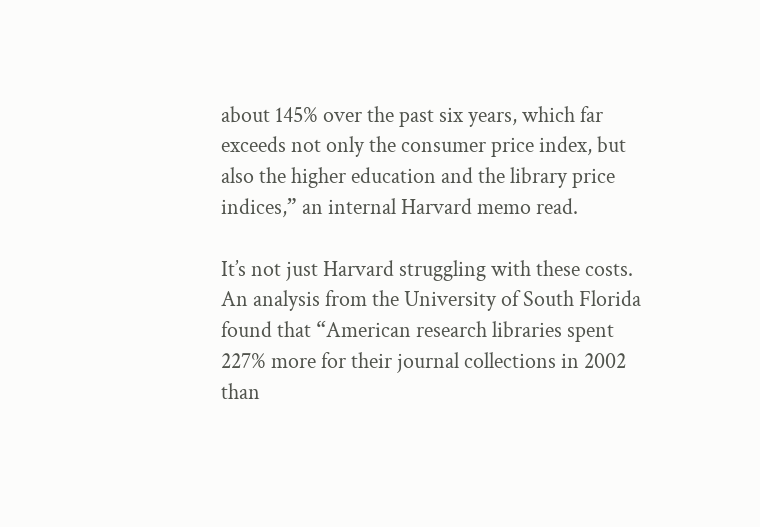about 145% over the past six years, which far exceeds not only the consumer price index, but also the higher education and the library price indices,” an internal Harvard memo read.

It’s not just Harvard struggling with these costs. An analysis from the University of South Florida found that “American research libraries spent 227% more for their journal collections in 2002 than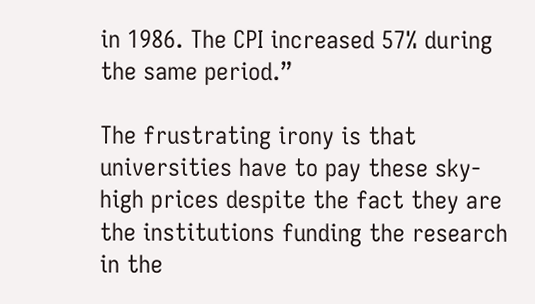in 1986. The CPI increased 57% during the same period.”

The frustrating irony is that universities have to pay these sky-high prices despite the fact they are the institutions funding the research in the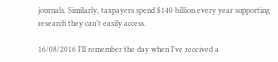journals. Similarly, taxpayers spend $140 billion every year supporting research they can’t easily access.

16/08/2016 I’ll remember the day when I’ve received a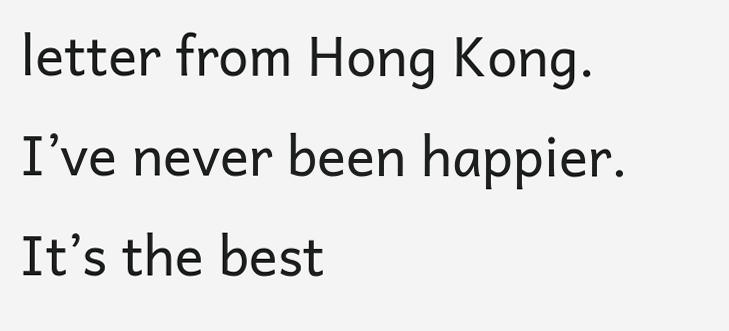letter from Hong Kong. I’ve never been happier. It’s the best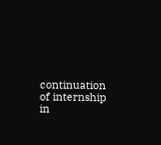continuation of internship in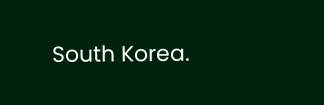South Korea.